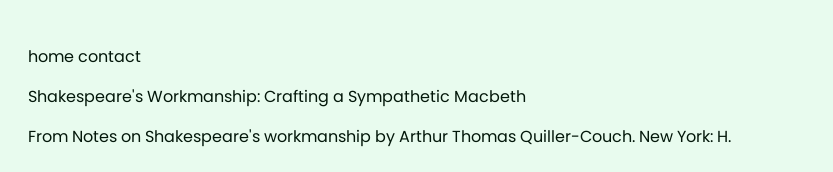home contact

Shakespeare's Workmanship: Crafting a Sympathetic Macbeth

From Notes on Shakespeare's workmanship by Arthur Thomas Quiller-Couch. New York: H.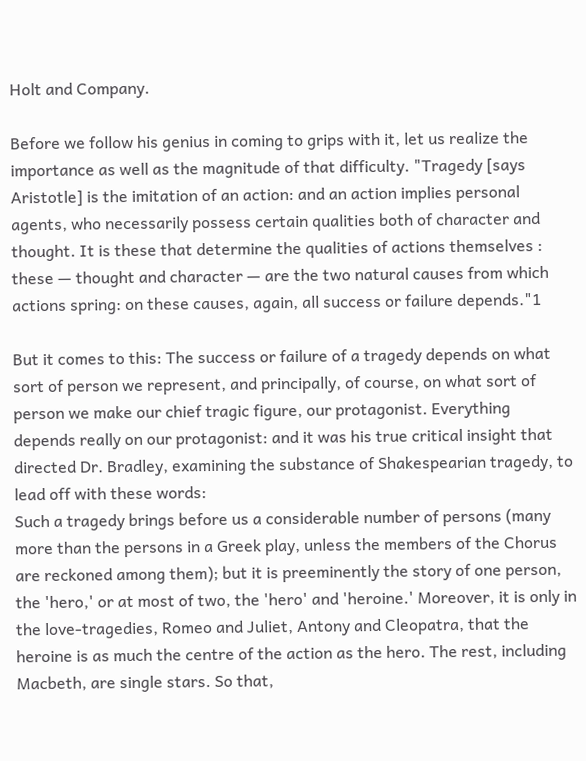Holt and Company.

Before we follow his genius in coming to grips with it, let us realize the importance as well as the magnitude of that difficulty. "Tragedy [says Aristotle] is the imitation of an action: and an action implies personal agents, who necessarily possess certain qualities both of character and thought. It is these that determine the qualities of actions themselves : these — thought and character — are the two natural causes from which actions spring: on these causes, again, all success or failure depends."1

But it comes to this: The success or failure of a tragedy depends on what sort of person we represent, and principally, of course, on what sort of person we make our chief tragic figure, our protagonist. Everything depends really on our protagonist: and it was his true critical insight that directed Dr. Bradley, examining the substance of Shakespearian tragedy, to lead off with these words:
Such a tragedy brings before us a considerable number of persons (many more than the persons in a Greek play, unless the members of the Chorus are reckoned among them); but it is preeminently the story of one person, the 'hero,' or at most of two, the 'hero' and 'heroine.' Moreover, it is only in the love-tragedies, Romeo and Juliet, Antony and Cleopatra, that the heroine is as much the centre of the action as the hero. The rest, including Macbeth, are single stars. So that,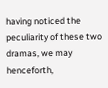having noticed the peculiarity of these two dramas, we may henceforth,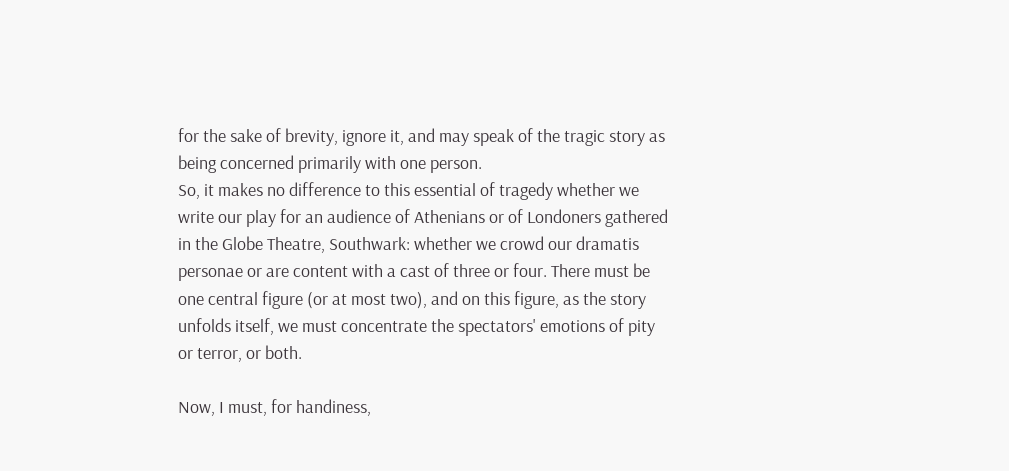for the sake of brevity, ignore it, and may speak of the tragic story as being concerned primarily with one person.
So, it makes no difference to this essential of tragedy whether we write our play for an audience of Athenians or of Londoners gathered in the Globe Theatre, Southwark: whether we crowd our dramatis personae or are content with a cast of three or four. There must be one central figure (or at most two), and on this figure, as the story unfolds itself, we must concentrate the spectators' emotions of pity or terror, or both.

Now, I must, for handiness,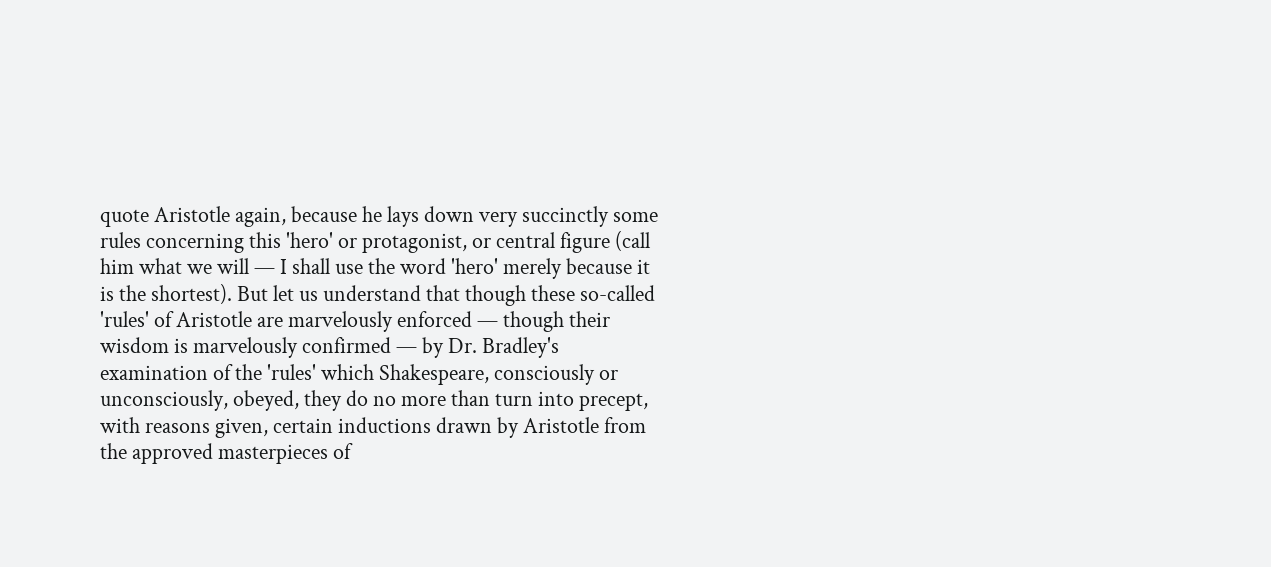quote Aristotle again, because he lays down very succinctly some rules concerning this 'hero' or protagonist, or central figure (call him what we will — I shall use the word 'hero' merely because it is the shortest). But let us understand that though these so-called 'rules' of Aristotle are marvelously enforced — though their wisdom is marvelously confirmed — by Dr. Bradley's examination of the 'rules' which Shakespeare, consciously or unconsciously, obeyed, they do no more than turn into precept, with reasons given, certain inductions drawn by Aristotle from the approved masterpieces of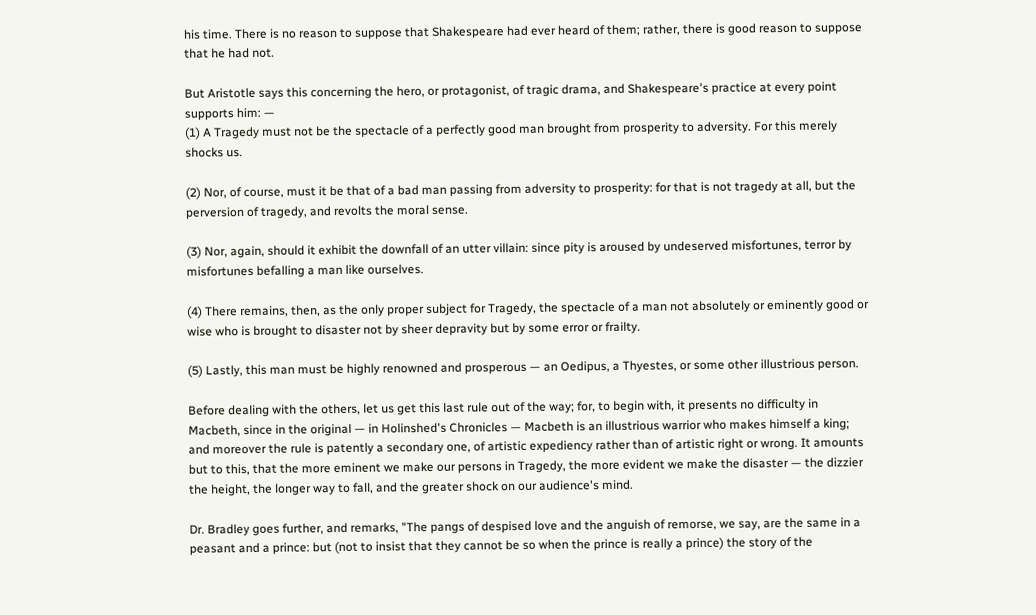his time. There is no reason to suppose that Shakespeare had ever heard of them; rather, there is good reason to suppose that he had not.

But Aristotle says this concerning the hero, or protagonist, of tragic drama, and Shakespeare's practice at every point supports him: —
(1) A Tragedy must not be the spectacle of a perfectly good man brought from prosperity to adversity. For this merely shocks us.

(2) Nor, of course, must it be that of a bad man passing from adversity to prosperity: for that is not tragedy at all, but the perversion of tragedy, and revolts the moral sense.

(3) Nor, again, should it exhibit the downfall of an utter villain: since pity is aroused by undeserved misfortunes, terror by misfortunes befalling a man like ourselves.

(4) There remains, then, as the only proper subject for Tragedy, the spectacle of a man not absolutely or eminently good or wise who is brought to disaster not by sheer depravity but by some error or frailty.

(5) Lastly, this man must be highly renowned and prosperous — an Oedipus, a Thyestes, or some other illustrious person.

Before dealing with the others, let us get this last rule out of the way; for, to begin with, it presents no difficulty in Macbeth, since in the original — in Holinshed's Chronicles — Macbeth is an illustrious warrior who makes himself a king; and moreover the rule is patently a secondary one, of artistic expediency rather than of artistic right or wrong. It amounts but to this, that the more eminent we make our persons in Tragedy, the more evident we make the disaster — the dizzier the height, the longer way to fall, and the greater shock on our audience's mind.

Dr. Bradley goes further, and remarks, "The pangs of despised love and the anguish of remorse, we say, are the same in a peasant and a prince: but (not to insist that they cannot be so when the prince is really a prince) the story of the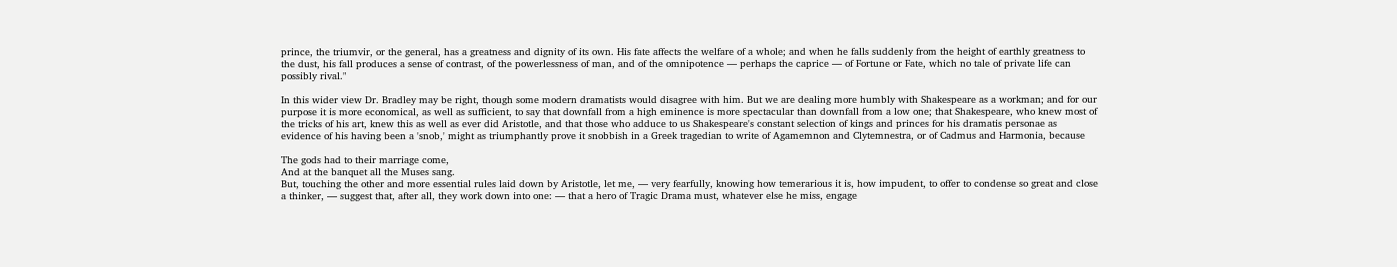prince, the triumvir, or the general, has a greatness and dignity of its own. His fate affects the welfare of a whole; and when he falls suddenly from the height of earthly greatness to the dust, his fall produces a sense of contrast, of the powerlessness of man, and of the omnipotence — perhaps the caprice — of Fortune or Fate, which no tale of private life can possibly rival."

In this wider view Dr. Bradley may be right, though some modern dramatists would disagree with him. But we are dealing more humbly with Shakespeare as a workman; and for our purpose it is more economical, as well as sufficient, to say that downfall from a high eminence is more spectacular than downfall from a low one; that Shakespeare, who knew most of the tricks of his art, knew this as well as ever did Aristotle, and that those who adduce to us Shakespeare's constant selection of kings and princes for his dramatis personae as evidence of his having been a 'snob,' might as triumphantly prove it snobbish in a Greek tragedian to write of Agamemnon and Clytemnestra, or of Cadmus and Harmonia, because

The gods had to their marriage come,
And at the banquet all the Muses sang.
But, touching the other and more essential rules laid down by Aristotle, let me, — very fearfully, knowing how temerarious it is, how impudent, to offer to condense so great and close a thinker, — suggest that, after all, they work down into one: — that a hero of Tragic Drama must, whatever else he miss, engage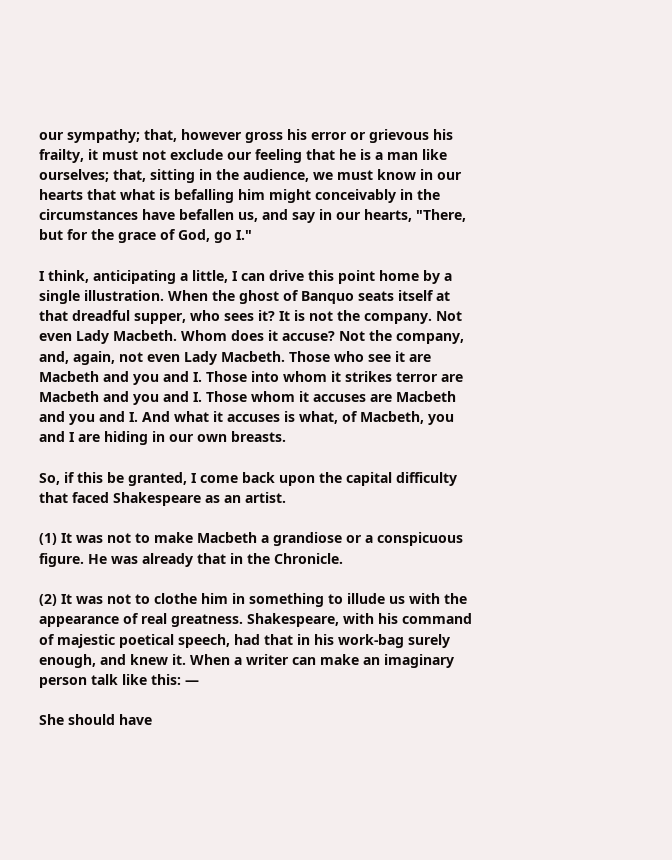our sympathy; that, however gross his error or grievous his frailty, it must not exclude our feeling that he is a man like ourselves; that, sitting in the audience, we must know in our hearts that what is befalling him might conceivably in the circumstances have befallen us, and say in our hearts, "There, but for the grace of God, go I."

I think, anticipating a little, I can drive this point home by a single illustration. When the ghost of Banquo seats itself at that dreadful supper, who sees it? It is not the company. Not even Lady Macbeth. Whom does it accuse? Not the company, and, again, not even Lady Macbeth. Those who see it are Macbeth and you and I. Those into whom it strikes terror are Macbeth and you and I. Those whom it accuses are Macbeth and you and I. And what it accuses is what, of Macbeth, you and I are hiding in our own breasts.

So, if this be granted, I come back upon the capital difficulty that faced Shakespeare as an artist.

(1) It was not to make Macbeth a grandiose or a conspicuous figure. He was already that in the Chronicle.

(2) It was not to clothe him in something to illude us with the appearance of real greatness. Shakespeare, with his command of majestic poetical speech, had that in his work-bag surely enough, and knew it. When a writer can make an imaginary person talk like this: —

She should have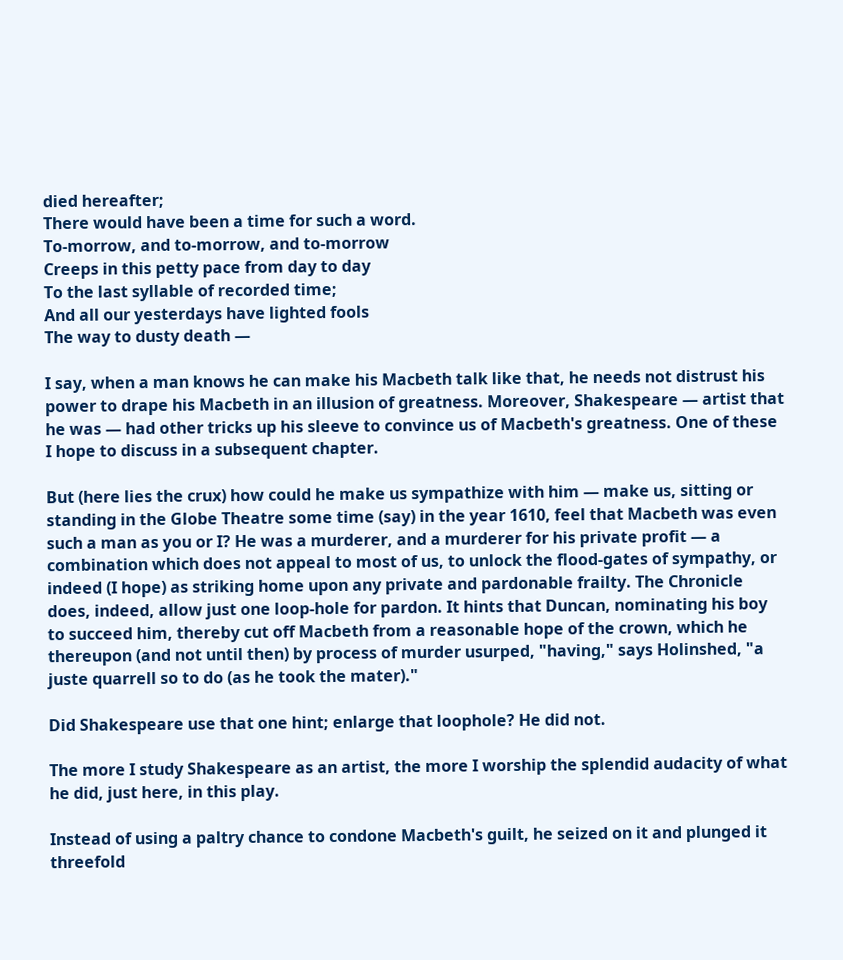died hereafter;
There would have been a time for such a word.
To-morrow, and to-morrow, and to-morrow
Creeps in this petty pace from day to day
To the last syllable of recorded time;
And all our yesterdays have lighted fools
The way to dusty death —

I say, when a man knows he can make his Macbeth talk like that, he needs not distrust his power to drape his Macbeth in an illusion of greatness. Moreover, Shakespeare — artist that he was — had other tricks up his sleeve to convince us of Macbeth's greatness. One of these I hope to discuss in a subsequent chapter.

But (here lies the crux) how could he make us sympathize with him — make us, sitting or standing in the Globe Theatre some time (say) in the year 1610, feel that Macbeth was even such a man as you or I? He was a murderer, and a murderer for his private profit — a combination which does not appeal to most of us, to unlock the flood-gates of sympathy, or indeed (I hope) as striking home upon any private and pardonable frailty. The Chronicle does, indeed, allow just one loop-hole for pardon. It hints that Duncan, nominating his boy to succeed him, thereby cut off Macbeth from a reasonable hope of the crown, which he thereupon (and not until then) by process of murder usurped, "having," says Holinshed, "a juste quarrell so to do (as he took the mater)."

Did Shakespeare use that one hint; enlarge that loophole? He did not.

The more I study Shakespeare as an artist, the more I worship the splendid audacity of what he did, just here, in this play.

Instead of using a paltry chance to condone Macbeth's guilt, he seized on it and plunged it threefold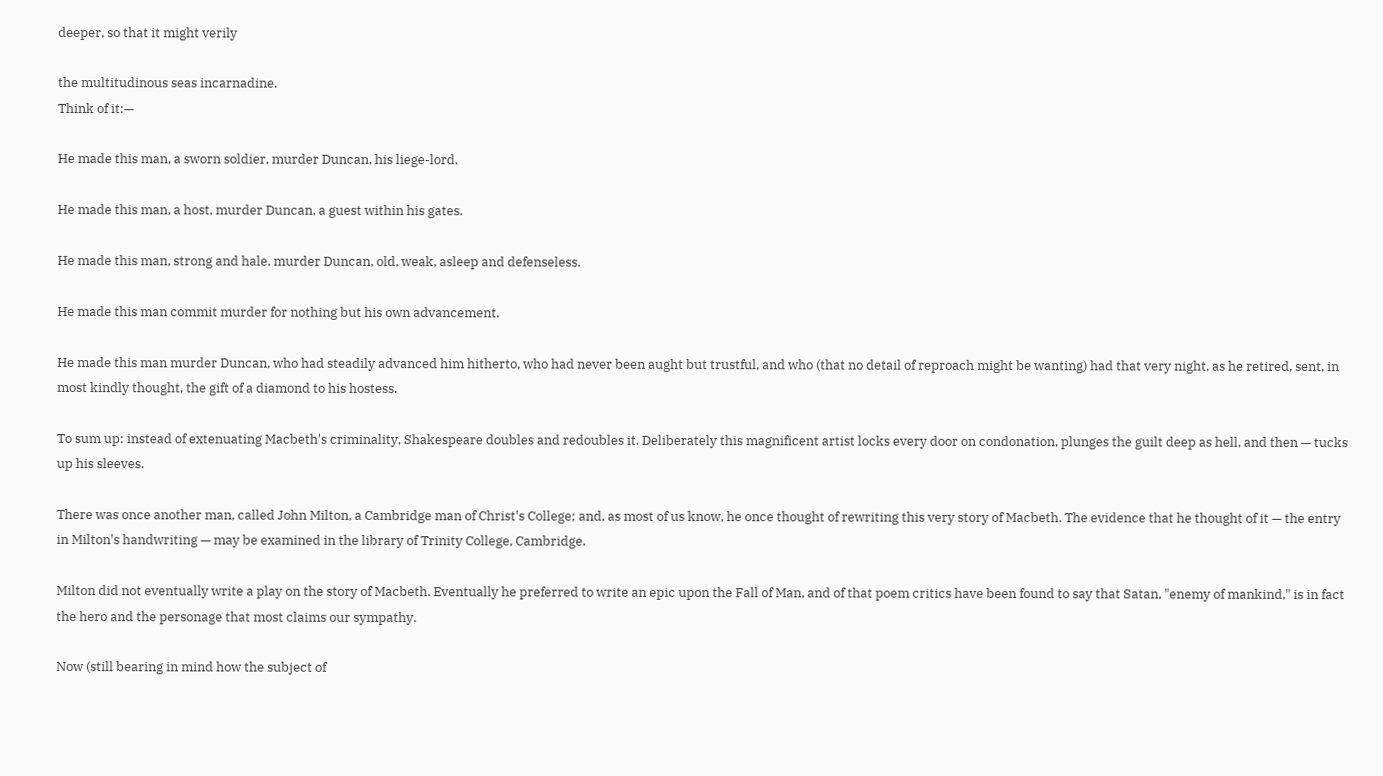deeper, so that it might verily

the multitudinous seas incarnadine.
Think of it:—

He made this man, a sworn soldier, murder Duncan, his liege-lord.

He made this man, a host, murder Duncan, a guest within his gates.

He made this man, strong and hale, murder Duncan, old, weak, asleep and defenseless.

He made this man commit murder for nothing but his own advancement.

He made this man murder Duncan, who had steadily advanced him hitherto, who had never been aught but trustful, and who (that no detail of reproach might be wanting) had that very night, as he retired, sent, in most kindly thought, the gift of a diamond to his hostess.

To sum up: instead of extenuating Macbeth's criminality, Shakespeare doubles and redoubles it. Deliberately this magnificent artist locks every door on condonation, plunges the guilt deep as hell, and then — tucks up his sleeves.

There was once another man, called John Milton, a Cambridge man of Christ's College; and, as most of us know, he once thought of rewriting this very story of Macbeth. The evidence that he thought of it — the entry in Milton's handwriting — may be examined in the library of Trinity College, Cambridge.

Milton did not eventually write a play on the story of Macbeth. Eventually he preferred to write an epic upon the Fall of Man, and of that poem critics have been found to say that Satan, "enemy of mankind," is in fact the hero and the personage that most claims our sympathy.

Now (still bearing in mind how the subject of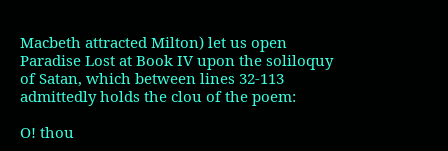Macbeth attracted Milton) let us open Paradise Lost at Book IV upon the soliloquy of Satan, which between lines 32-113 admittedly holds the clou of the poem:

O! thou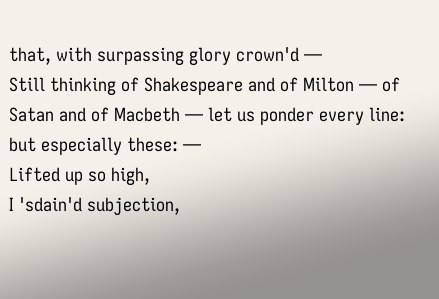that, with surpassing glory crown'd —
Still thinking of Shakespeare and of Milton — of Satan and of Macbeth — let us ponder every line: but especially these: —
Lifted up so high,
I 'sdain'd subjection,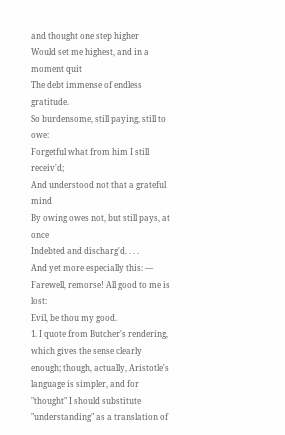and thought one step higher
Would set me highest, and in a moment quit
The debt immense of endless gratitude.
So burdensome, still paying, still to owe:
Forgetful what from him I still receiv'd;
And understood not that a grateful mind
By owing owes not, but still pays, at once
Indebted and discharg'd. . . .
And yet more especially this: —
Farewell, remorse! All good to me is lost:
Evil, be thou my good.
1. I quote from Butcher's rendering, which gives the sense clearly enough; though, actually, Aristotle's language is simpler, and for "thought" I should substitute "understanding" as a translation of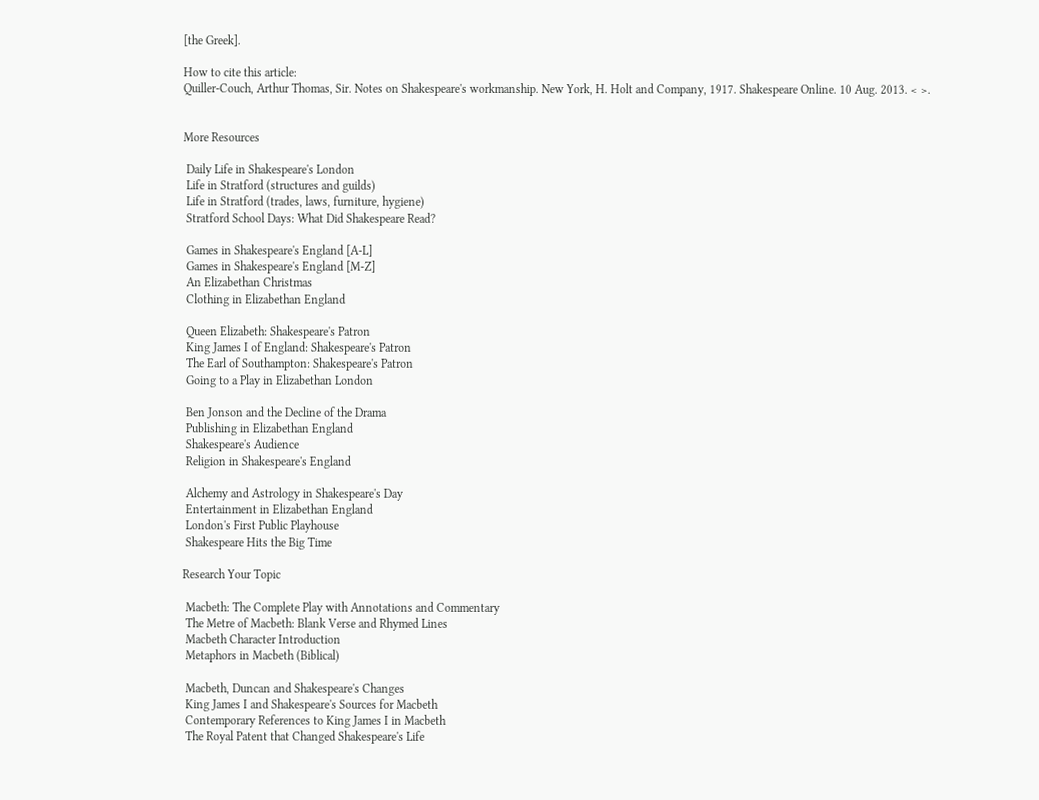[the Greek].

How to cite this article:
Quiller-Couch, Arthur Thomas, Sir. Notes on Shakespeare's workmanship. New York, H. Holt and Company, 1917. Shakespeare Online. 10 Aug. 2013. < >.


More Resources

 Daily Life in Shakespeare's London
 Life in Stratford (structures and guilds)
 Life in Stratford (trades, laws, furniture, hygiene)
 Stratford School Days: What Did Shakespeare Read?

 Games in Shakespeare's England [A-L]
 Games in Shakespeare's England [M-Z]
 An Elizabethan Christmas
 Clothing in Elizabethan England

 Queen Elizabeth: Shakespeare's Patron
 King James I of England: Shakespeare's Patron
 The Earl of Southampton: Shakespeare's Patron
 Going to a Play in Elizabethan London

 Ben Jonson and the Decline of the Drama
 Publishing in Elizabethan England
 Shakespeare's Audience
 Religion in Shakespeare's England

 Alchemy and Astrology in Shakespeare's Day
 Entertainment in Elizabethan England
 London's First Public Playhouse
 Shakespeare Hits the Big Time

Research Your Topic

 Macbeth: The Complete Play with Annotations and Commentary
 The Metre of Macbeth: Blank Verse and Rhymed Lines
 Macbeth Character Introduction
 Metaphors in Macbeth (Biblical)

 Macbeth, Duncan and Shakespeare's Changes
 King James I and Shakespeare's Sources for Macbeth
 Contemporary References to King James I in Macbeth
 The Royal Patent that Changed Shakespeare's Life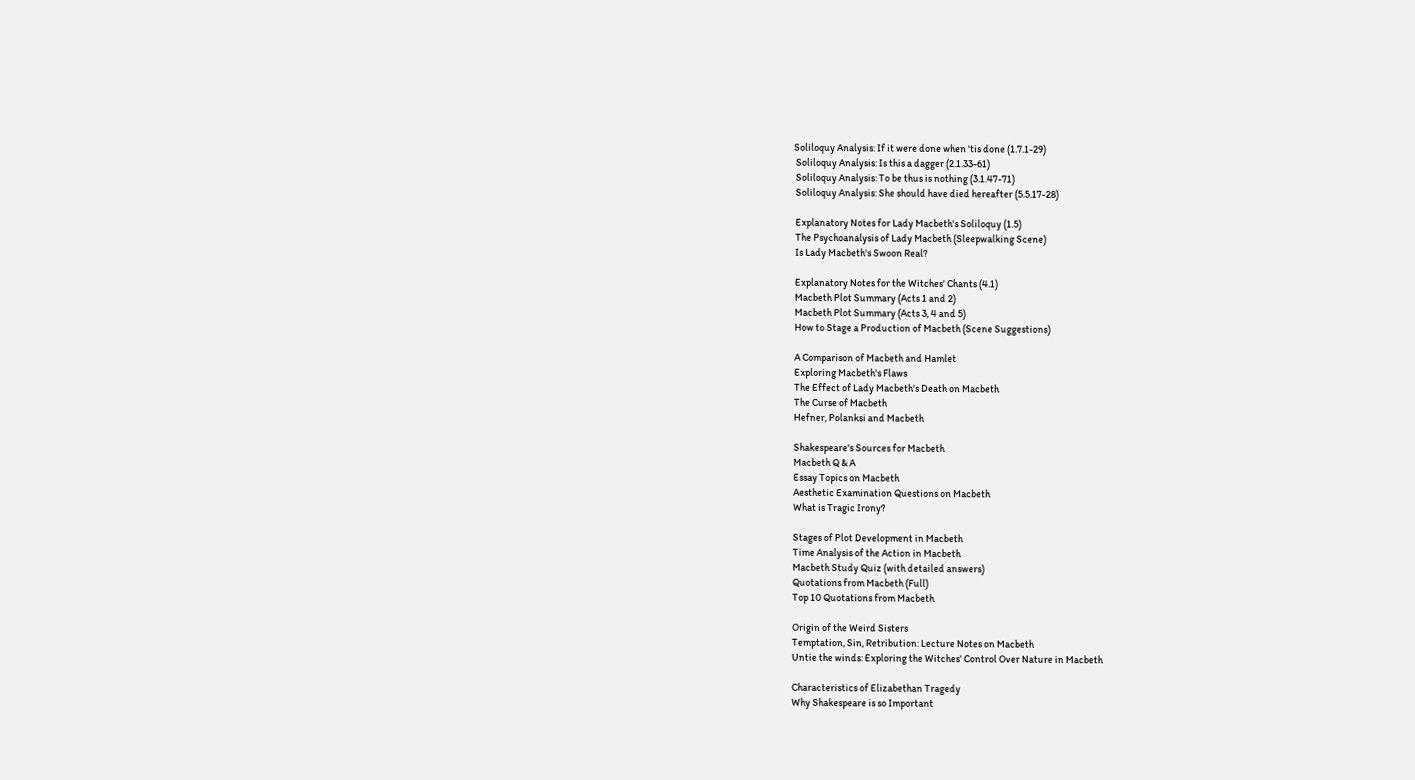Soliloquy Analysis: If it were done when 'tis done (1.7.1-29)
 Soliloquy Analysis: Is this a dagger (2.1.33-61)
 Soliloquy Analysis: To be thus is nothing (3.1.47-71)
 Soliloquy Analysis: She should have died hereafter (5.5.17-28)

 Explanatory Notes for Lady Macbeth's Soliloquy (1.5)
 The Psychoanalysis of Lady Macbeth (Sleepwalking Scene)
 Is Lady Macbeth's Swoon Real?

 Explanatory Notes for the Witches' Chants (4.1)
 Macbeth Plot Summary (Acts 1 and 2)
 Macbeth Plot Summary (Acts 3, 4 and 5)
 How to Stage a Production of Macbeth (Scene Suggestions)

 A Comparison of Macbeth and Hamlet
 Exploring Macbeth's Flaws
 The Effect of Lady Macbeth's Death on Macbeth
 The Curse of Macbeth
 Hefner, Polanksi and Macbeth

 Shakespeare's Sources for Macbeth
 Macbeth Q & A
 Essay Topics on Macbeth
 Aesthetic Examination Questions on Macbeth
 What is Tragic Irony?

 Stages of Plot Development in Macbeth
 Time Analysis of the Action in Macbeth
 Macbeth Study Quiz (with detailed answers)
 Quotations from Macbeth (Full)
 Top 10 Quotations from Macbeth

 Origin of the Weird Sisters
 Temptation, Sin, Retribution: Lecture Notes on Macbeth
 Untie the winds: Exploring the Witches' Control Over Nature in Macbeth

 Characteristics of Elizabethan Tragedy
 Why Shakespeare is so Important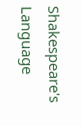Shakespeare's Language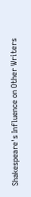Shakespeare's Influence on Other Writers